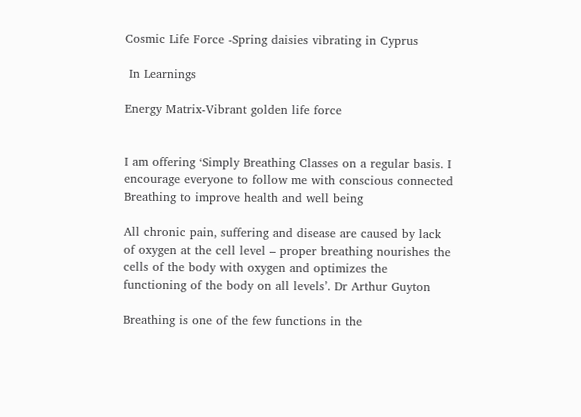Cosmic Life Force -Spring daisies vibrating in Cyprus

 In Learnings

Energy Matrix-Vibrant golden life force


I am offering ‘Simply Breathing Classes on a regular basis. I  encourage everyone to follow me with conscious connected Breathing to improve health and well being

All chronic pain, suffering and disease are caused by lack of oxygen at the cell level – proper breathing nourishes the cells of the body with oxygen and optimizes the functioning of the body on all levels’. Dr Arthur Guyton

Breathing is one of the few functions in the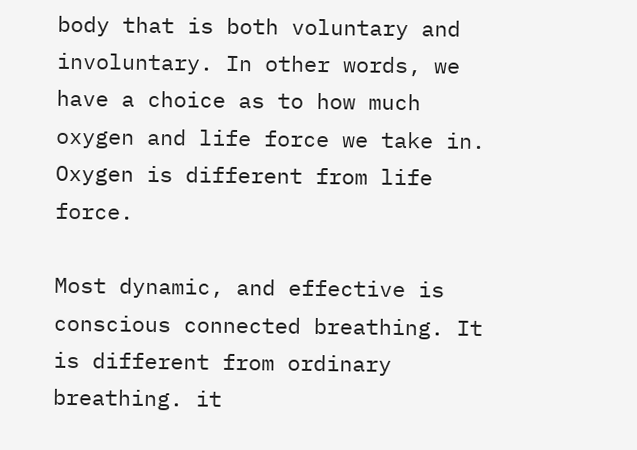body that is both voluntary and involuntary. In other words, we have a choice as to how much oxygen and life force we take in. Oxygen is different from life force.

Most dynamic, and effective is conscious connected breathing. It is different from ordinary breathing. it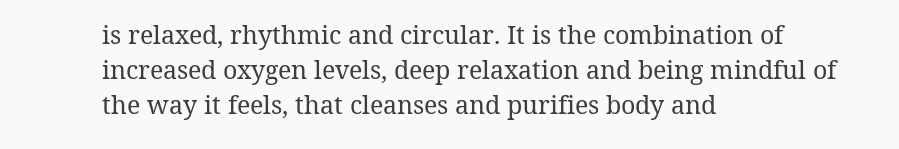is relaxed, rhythmic and circular. It is the combination of increased oxygen levels, deep relaxation and being mindful of the way it feels, that cleanses and purifies body and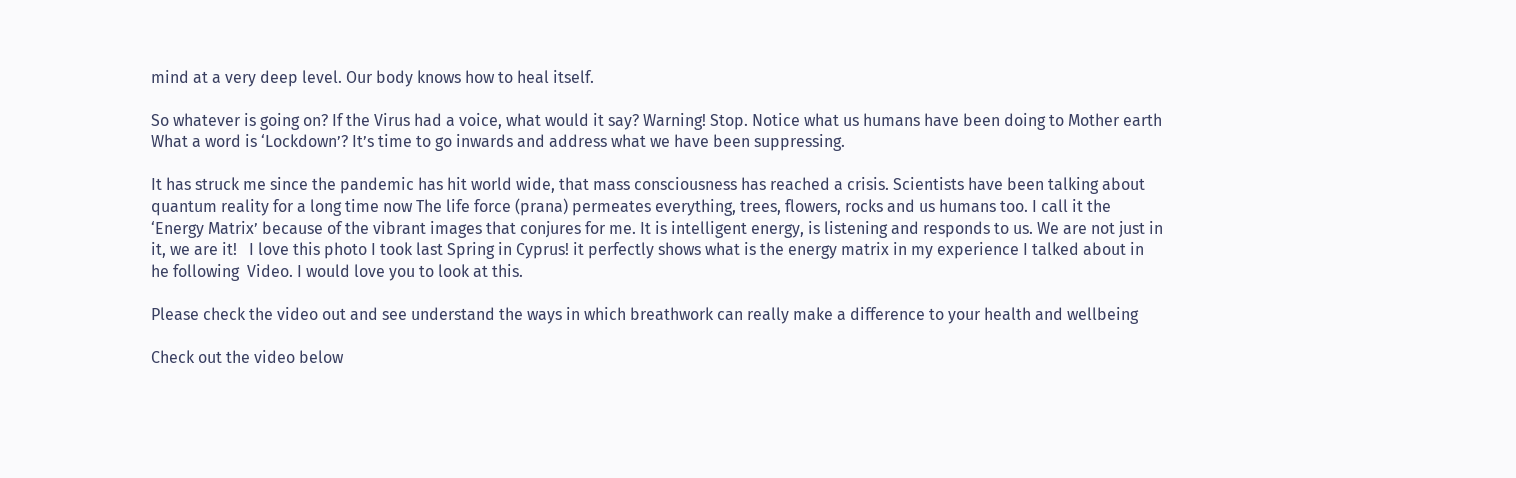mind at a very deep level. Our body knows how to heal itself.

So whatever is going on? If the Virus had a voice, what would it say? Warning! Stop. Notice what us humans have been doing to Mother earth What a word is ‘Lockdown’? It’s time to go inwards and address what we have been suppressing.

It has struck me since the pandemic has hit world wide, that mass consciousness has reached a crisis. Scientists have been talking about quantum reality for a long time now The life force (prana) permeates everything, trees, flowers, rocks and us humans too. I call it the ‘Energy Matrix’ because of the vibrant images that conjures for me. It is intelligent energy, is listening and responds to us. We are not just in it, we are it!   I love this photo I took last Spring in Cyprus! it perfectly shows what is the energy matrix in my experience I talked about in he following  Video. I would love you to look at this.

Please check the video out and see understand the ways in which breathwork can really make a difference to your health and wellbeing

Check out the video below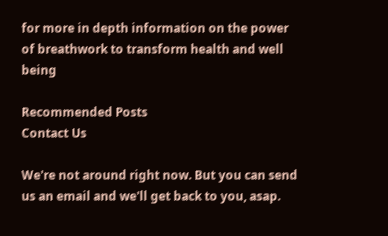for more in depth information on the power of breathwork to transform health and well being

Recommended Posts
Contact Us

We're not around right now. But you can send us an email and we'll get back to you, asap.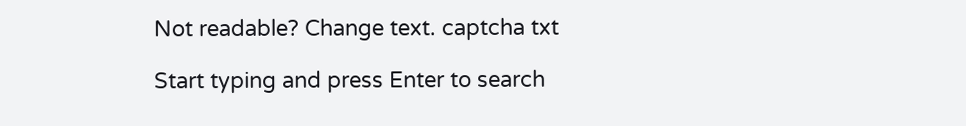Not readable? Change text. captcha txt

Start typing and press Enter to search